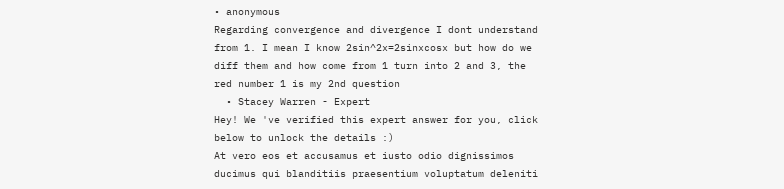• anonymous
Regarding convergence and divergence I dont understand from 1. I mean I know 2sin^2x=2sinxcosx but how do we diff them and how come from 1 turn into 2 and 3, the red number 1 is my 2nd question
  • Stacey Warren - Expert
Hey! We 've verified this expert answer for you, click below to unlock the details :)
At vero eos et accusamus et iusto odio dignissimos ducimus qui blanditiis praesentium voluptatum deleniti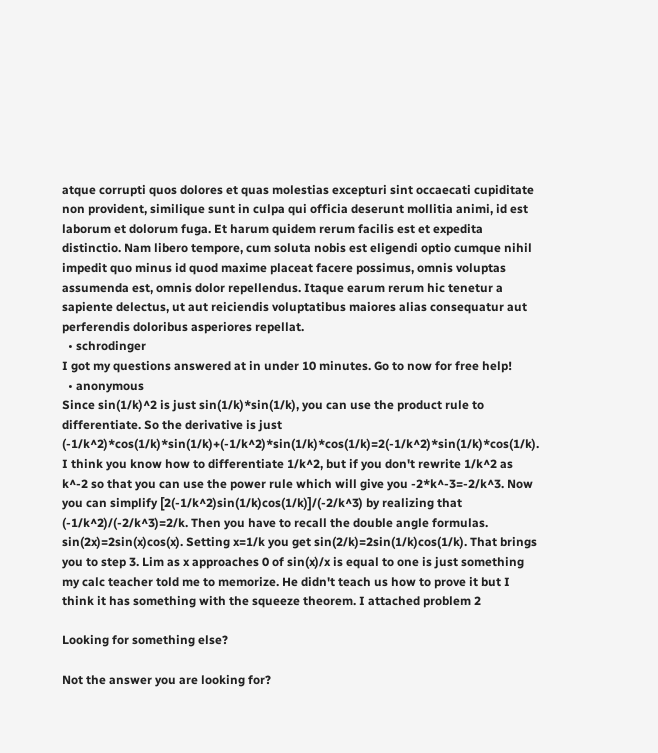atque corrupti quos dolores et quas molestias excepturi sint occaecati cupiditate non provident, similique sunt in culpa qui officia deserunt mollitia animi, id est laborum et dolorum fuga. Et harum quidem rerum facilis est et expedita distinctio. Nam libero tempore, cum soluta nobis est eligendi optio cumque nihil impedit quo minus id quod maxime placeat facere possimus, omnis voluptas assumenda est, omnis dolor repellendus. Itaque earum rerum hic tenetur a sapiente delectus, ut aut reiciendis voluptatibus maiores alias consequatur aut perferendis doloribus asperiores repellat.
  • schrodinger
I got my questions answered at in under 10 minutes. Go to now for free help!
  • anonymous
Since sin(1/k)^2 is just sin(1/k)*sin(1/k), you can use the product rule to differentiate. So the derivative is just (-1/k^2)*cos(1/k)*sin(1/k)+(-1/k^2)*sin(1/k)*cos(1/k)=2(-1/k^2)*sin(1/k)*cos(1/k). I think you know how to differentiate 1/k^2, but if you don't rewrite 1/k^2 as k^-2 so that you can use the power rule which will give you -2*k^-3=-2/k^3. Now you can simplify [2(-1/k^2)sin(1/k)cos(1/k)]/(-2/k^3) by realizing that (-1/k^2)/(-2/k^3)=2/k. Then you have to recall the double angle formulas. sin(2x)=2sin(x)cos(x). Setting x=1/k you get sin(2/k)=2sin(1/k)cos(1/k). That brings you to step 3. Lim as x approaches 0 of sin(x)/x is equal to one is just something my calc teacher told me to memorize. He didn't teach us how to prove it but I think it has something with the squeeze theorem. I attached problem 2

Looking for something else?

Not the answer you are looking for?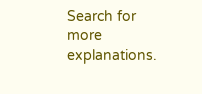Search for more explanations.